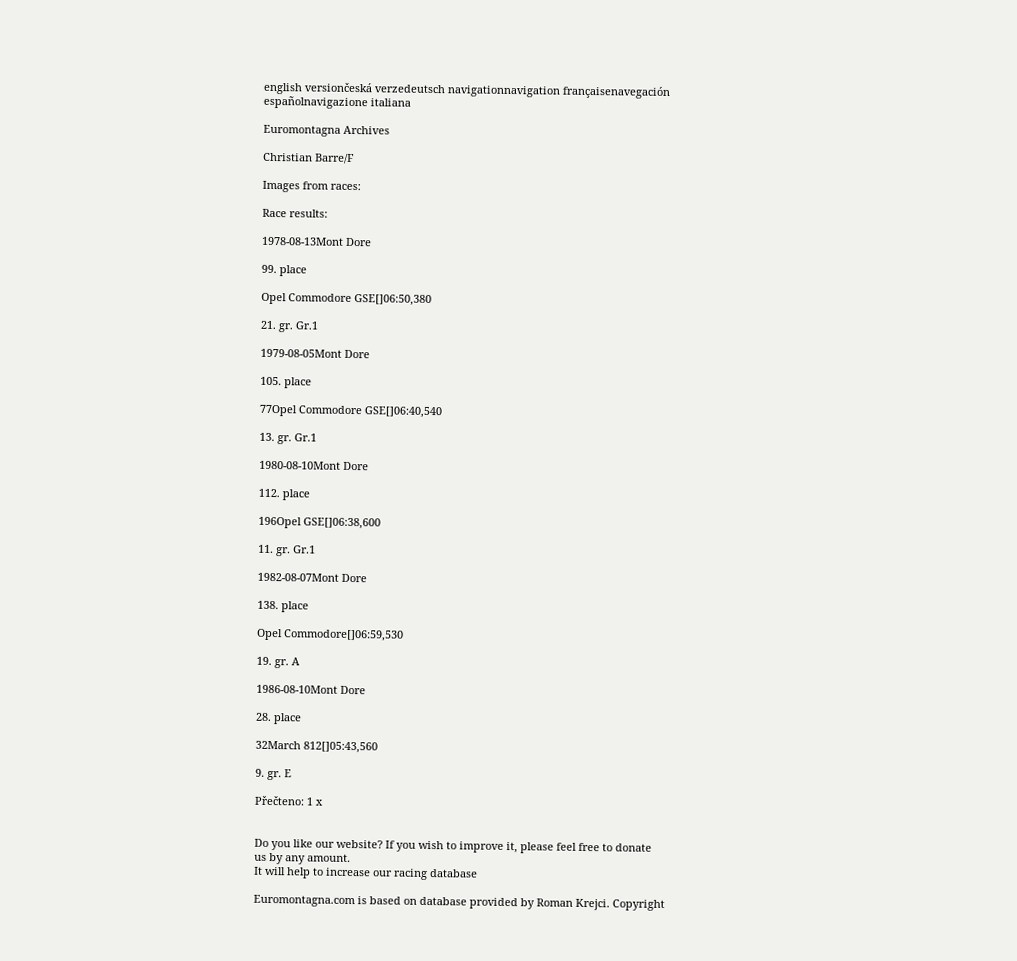english versiončeská verzedeutsch navigationnavigation françaisenavegación españolnavigazione italiana

Euromontagna Archives

Christian Barre/F

Images from races:

Race results:

1978-08-13Mont Dore

99. place

Opel Commodore GSE[]06:50,380

21. gr. Gr.1

1979-08-05Mont Dore

105. place

77Opel Commodore GSE[]06:40,540

13. gr. Gr.1

1980-08-10Mont Dore

112. place

196Opel GSE[]06:38,600

11. gr. Gr.1

1982-08-07Mont Dore

138. place

Opel Commodore[]06:59,530

19. gr. A

1986-08-10Mont Dore

28. place

32March 812[]05:43,560

9. gr. E

Přečteno: 1 x


Do you like our website? If you wish to improve it, please feel free to donate us by any amount.
It will help to increase our racing database

Euromontagna.com is based on database provided by Roman Krejci. Copyright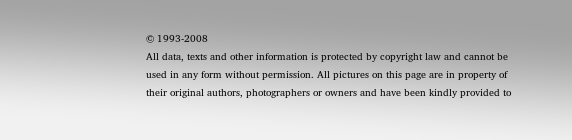© 1993-2008
All data, texts and other information is protected by copyright law and cannot be used in any form without permission. All pictures on this page are in property of their original authors, photographers or owners and have been kindly provided to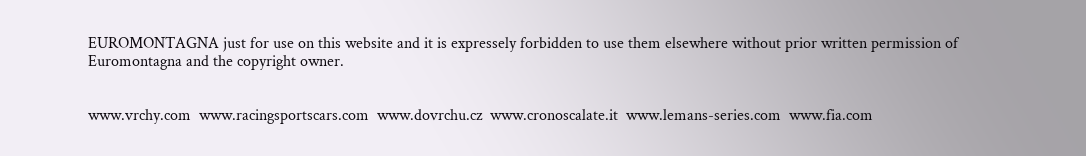EUROMONTAGNA just for use on this website and it is expressely forbidden to use them elsewhere without prior written permission of Euromontagna and the copyright owner.


www.vrchy.com  www.racingsportscars.com  www.dovrchu.cz  www.cronoscalate.it  www.lemans-series.com  www.fia.com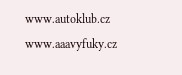www.autoklub.cz  www.aaavyfuky.cz